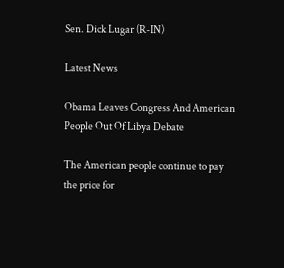Sen. Dick Lugar (R-IN)

Latest News

Obama Leaves Congress And American People Out Of Libya Debate

The American people continue to pay the price for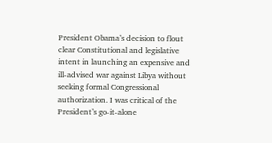President Obama’s decision to flout clear Constitutional and legislative intent in launching an expensive and ill-advised war against Libya without seeking formal Congressional authorization. I was critical of the President’s go-it-alone